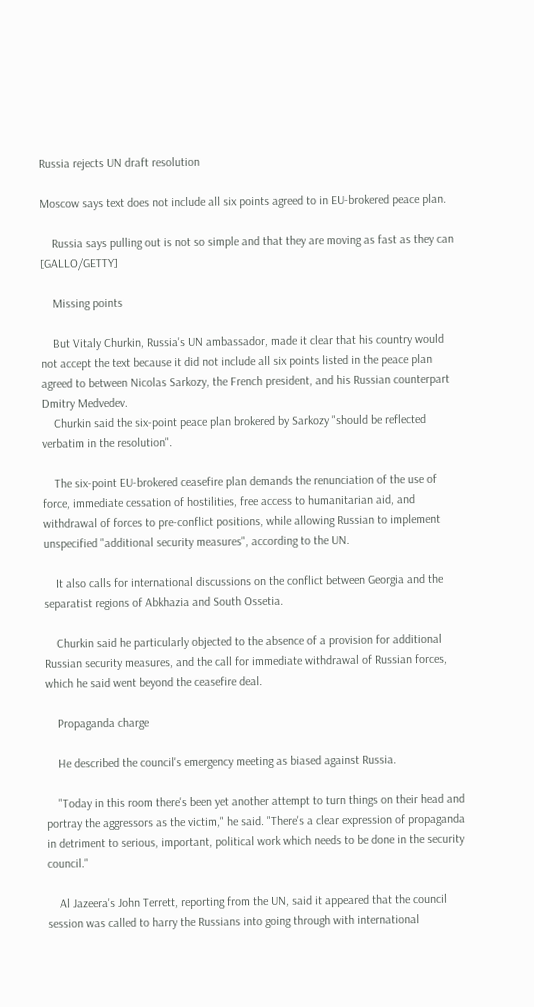Russia rejects UN draft resolution

Moscow says text does not include all six points agreed to in EU-brokered peace plan.

    Russia says pulling out is not so simple and that they are moving as fast as they can [GALLO/GETTY]

    Missing points

    But Vitaly Churkin, Russia's UN ambassador, made it clear that his country would not accept the text because it did not include all six points listed in the peace plan agreed to between Nicolas Sarkozy, the French president, and his Russian counterpart Dmitry Medvedev.
    Churkin said the six-point peace plan brokered by Sarkozy "should be reflected verbatim in the resolution".

    The six-point EU-brokered ceasefire plan demands the renunciation of the use of force, immediate cessation of hostilities, free access to humanitarian aid, and withdrawal of forces to pre-conflict positions, while allowing Russian to implement unspecified "additional security measures", according to the UN.

    It also calls for international discussions on the conflict between Georgia and the separatist regions of Abkhazia and South Ossetia.

    Churkin said he particularly objected to the absence of a provision for additional Russian security measures, and the call for immediate withdrawal of Russian forces, which he said went beyond the ceasefire deal.

    Propaganda charge

    He described the council's emergency meeting as biased against Russia.

    "Today in this room there's been yet another attempt to turn things on their head and portray the aggressors as the victim," he said. "There's a clear expression of propaganda in detriment to serious, important, political work which needs to be done in the security council."

    Al Jazeera's John Terrett, reporting from the UN, said it appeared that the council session was called to harry the Russians into going through with international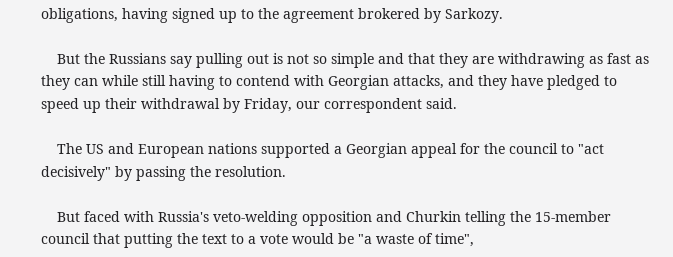obligations, having signed up to the agreement brokered by Sarkozy.

    But the Russians say pulling out is not so simple and that they are withdrawing as fast as they can while still having to contend with Georgian attacks, and they have pledged to speed up their withdrawal by Friday, our correspondent said.

    The US and European nations supported a Georgian appeal for the council to "act decisively" by passing the resolution.

    But faced with Russia's veto-welding opposition and Churkin telling the 15-member council that putting the text to a vote would be "a waste of time",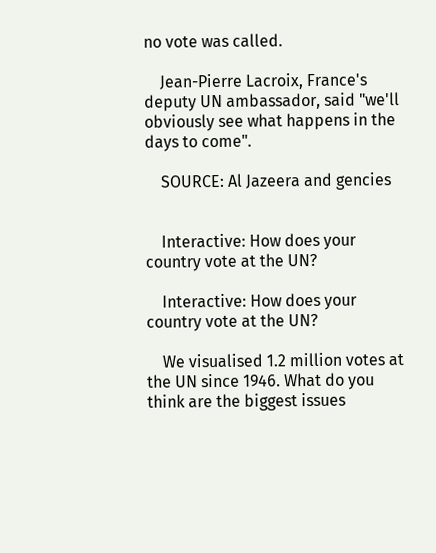no vote was called.

    Jean-Pierre Lacroix, France's deputy UN ambassador, said "we'll obviously see what happens in the days to come".

    SOURCE: Al Jazeera and gencies


    Interactive: How does your country vote at the UN?

    Interactive: How does your country vote at the UN?

    We visualised 1.2 million votes at the UN since 1946. What do you think are the biggest issues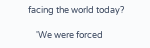facing the world today?

    'We were forced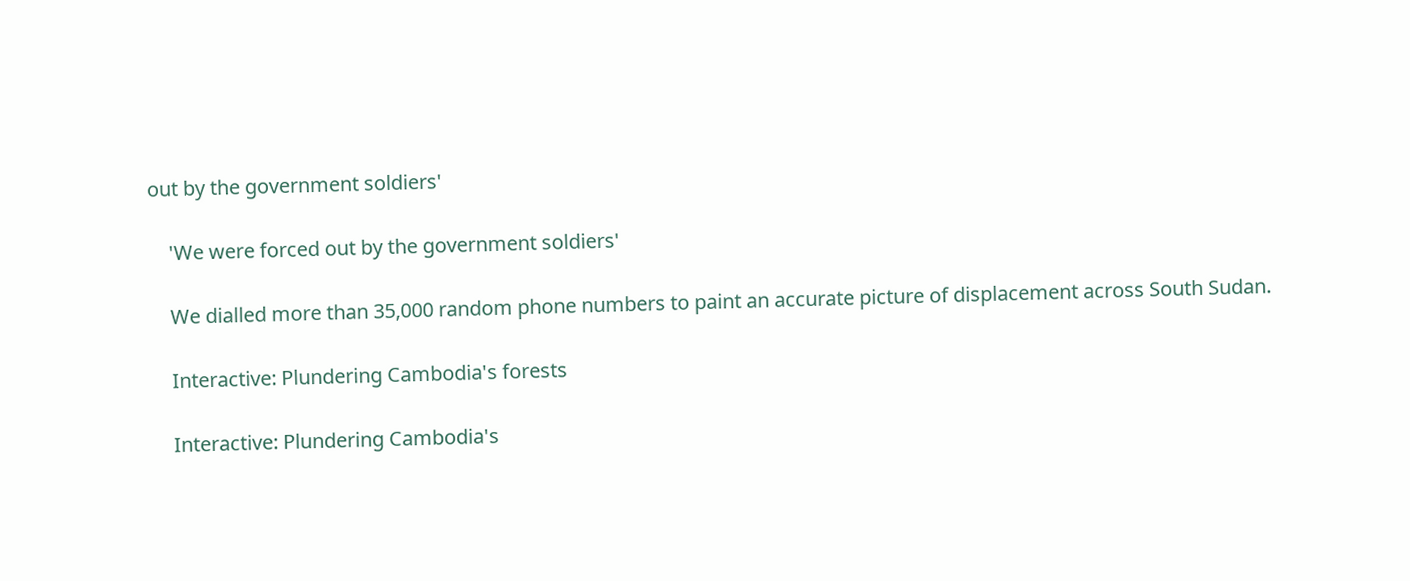out by the government soldiers'

    'We were forced out by the government soldiers'

    We dialled more than 35,000 random phone numbers to paint an accurate picture of displacement across South Sudan.

    Interactive: Plundering Cambodia's forests

    Interactive: Plundering Cambodia's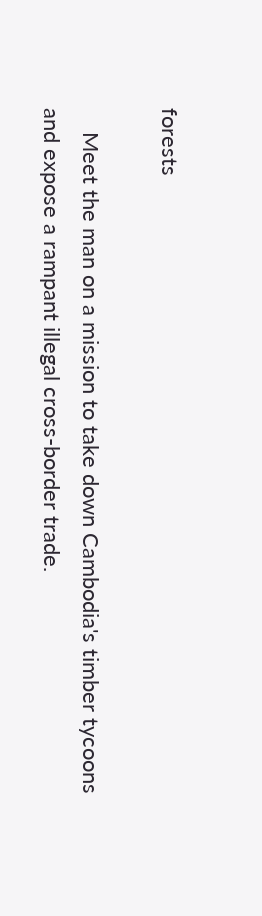forests

    Meet the man on a mission to take down Cambodia's timber tycoons and expose a rampant illegal cross-border trade.